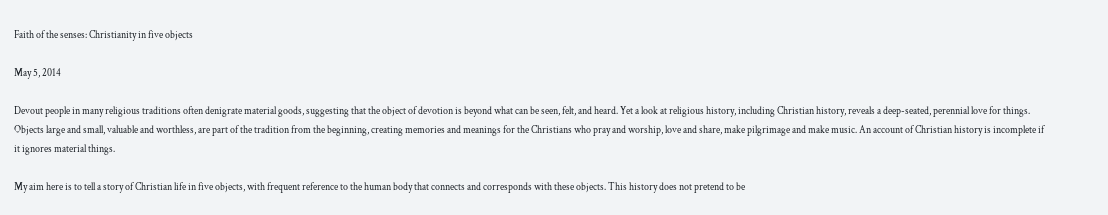Faith of the senses: Christianity in five objects

May 5, 2014

Devout people in many religious traditions often denigrate material goods, suggesting that the object of devotion is beyond what can be seen, felt, and heard. Yet a look at religious history, including Christian history, reveals a deep-seated, perennial love for things. Objects large and small, valuable and worthless, are part of the tradition from the beginning, creating memories and meanings for the Christians who pray and worship, love and share, make pilgrimage and make music. An account of Christian history is incomplete if it ignores material things.

My aim here is to tell a story of Christian life in five objects, with frequent reference to the human body that connects and corresponds with these objects. This history does not pretend to be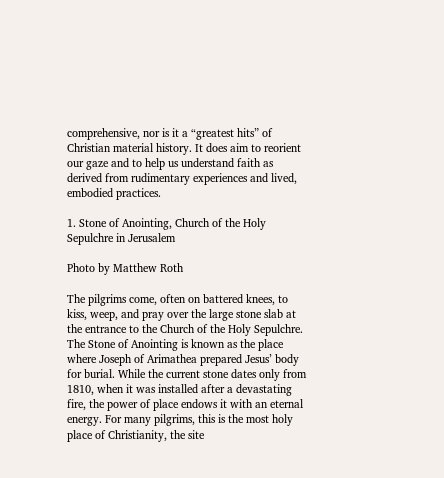comprehensive, nor is it a “greatest hits” of Christian material history. It does aim to reorient our gaze and to help us understand faith as derived from rudimentary experiences and lived, embodied practices.

1. Stone of Anointing, Church of the Holy Sepulchre in Jerusalem

Photo by Matthew Roth

The pilgrims come, often on battered knees, to kiss, weep, and pray over the large stone slab at the entrance to the Church of the Holy Sepulchre. The Stone of Anointing is known as the place where Joseph of Arimathea prepared Jesus’ body for burial. While the current stone dates only from 1810, when it was installed after a devastating fire, the power of place endows it with an eternal energy. For many pilgrims, this is the most holy place of Christianity, the site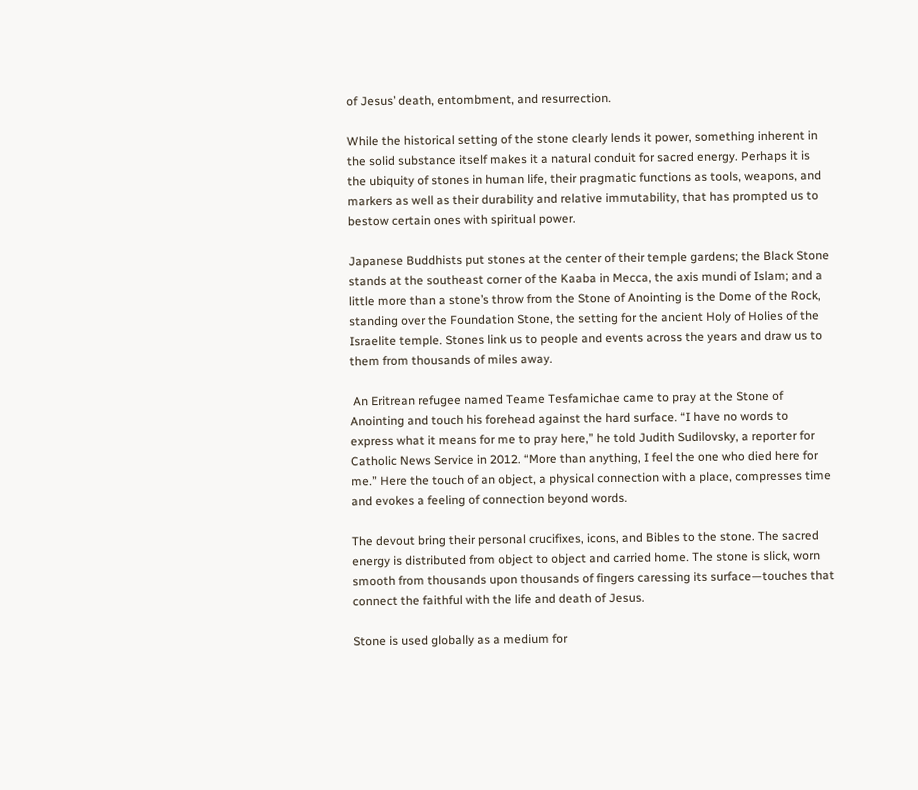of Jesus’ death, entombment, and resurrection.

While the historical setting of the stone clearly lends it power, something inherent in the solid substance itself makes it a natural conduit for sacred energy. Perhaps it is the ubiquity of stones in human life, their pragmatic functions as tools, weapons, and markers as well as their durability and relative immutability, that has prompted us to bestow certain ones with spiritual power.

Japanese Buddhists put stones at the center of their temple gardens; the Black Stone stands at the southeast corner of the Kaaba in Mecca, the axis mundi of Islam; and a little more than a stone’s throw from the Stone of Anointing is the Dome of the Rock, standing over the Foundation Stone, the setting for the ancient Holy of Holies of the Israelite temple. Stones link us to people and events across the years and draw us to them from thousands of miles away.

 An Eritrean refugee named Teame Tesfamichae came to pray at the Stone of Anointing and touch his forehead against the hard surface. “I have no words to express what it means for me to pray here,” he told Judith Sudilovsky, a reporter for Catholic News Service in 2012. “More than anything, I feel the one who died here for me.” Here the touch of an object, a physical connection with a place, compresses time and evokes a feeling of connection beyond words.

The devout bring their personal crucifixes, icons, and Bibles to the stone. The sacred energy is distributed from object to object and carried home. The stone is slick, worn smooth from thousands upon thousands of fingers caressing its surface—touches that connect the faithful with the life and death of Jesus.

Stone is used globally as a medium for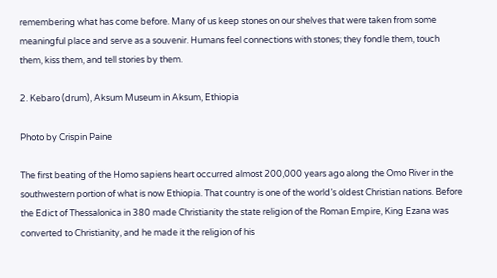remembering what has come before. Many of us keep stones on our shelves that were taken from some meaningful place and serve as a souvenir. Humans feel connections with stones; they fondle them, touch them, kiss them, and tell stories by them.

2. Kebaro (drum), Aksum Museum in Aksum, Ethiopia

Photo by Crispin Paine

The first beating of the Homo sapiens heart occurred almost 200,000 years ago along the Omo River in the southwestern portion of what is now Ethiopia. That country is one of the world’s oldest Christian nations. Before the Edict of Thessalonica in 380 made Christianity the state religion of the Roman Empire, King Ezana was converted to Christianity, and he made it the religion of his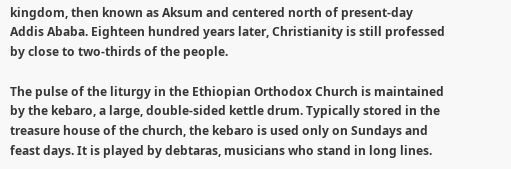kingdom, then known as Aksum and centered north of present-day Addis Ababa. Eighteen hundred years later, Christianity is still professed by close to two-thirds of the people.

The pulse of the liturgy in the Ethiopian Orthodox Church is maintained by the kebaro, a large, double-sided kettle drum. Typically stored in the treasure house of the church, the kebaro is used only on Sundays and feast days. It is played by debtaras, musicians who stand in long lines.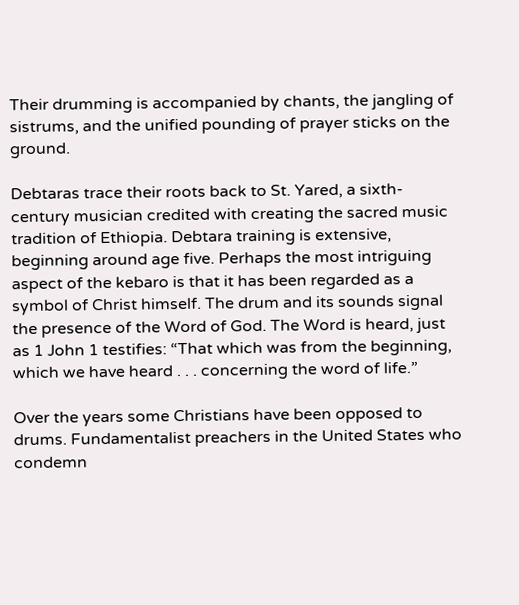Their drumming is accompanied by chants, the jangling of sistrums, and the unified pounding of prayer sticks on the ground.

Debtaras trace their roots back to St. Yared, a sixth-century musician credited with creating the sacred music tradition of Ethiopia. Debtara training is extensive, beginning around age five. Perhaps the most intriguing aspect of the kebaro is that it has been regarded as a symbol of Christ himself. The drum and its sounds signal the presence of the Word of God. The Word is heard, just as 1 John 1 testifies: “That which was from the beginning, which we have heard . . . concerning the word of life.”

Over the years some Christians have been opposed to drums. Fundamentalist preachers in the United States who condemn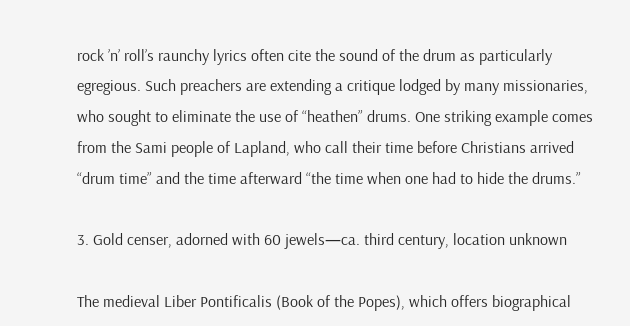rock ’n’ roll’s raunchy lyrics often cite the sound of the drum as particularly egregious. Such preachers are extending a critique lodged by many missionaries, who sought to eliminate the use of “heathen” drums. One striking example comes from the Sami people of Lapland, who call their time before Christians arrived “drum time” and the time afterward “the time when one had to hide the drums.”

3. Gold censer, adorned with 60 jewels—ca. third century, location unknown

The medieval Liber Pontificalis (Book of the Popes), which offers biographical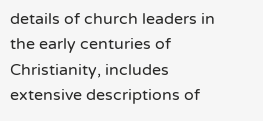details of church leaders in the early centuries of Christianity, includes extensive descriptions of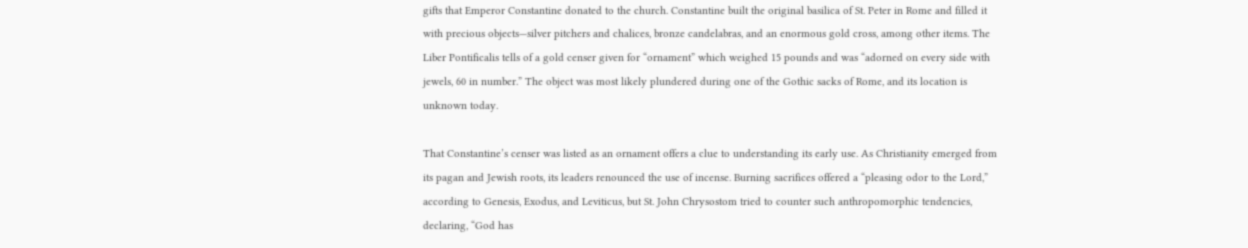gifts that Emperor Constantine donated to the church. Constantine built the original basilica of St. Peter in Rome and filled it with precious objects—silver pitchers and chalices, bronze candelabras, and an enormous gold cross, among other items. The Liber Pontificalis tells of a gold censer given for “ornament” which weighed 15 pounds and was “adorned on every side with jewels, 60 in number.” The object was most likely plundered during one of the Gothic sacks of Rome, and its location is unknown today.

That Constantine’s censer was listed as an ornament offers a clue to understanding its early use. As Christianity emerged from its pagan and Jewish roots, its leaders renounced the use of incense. Burning sacrifices offered a “pleasing odor to the Lord,” according to Genesis, Exodus, and Leviticus, but St. John Chrysostom tried to counter such anthropomorphic tendencies, declaring, “God has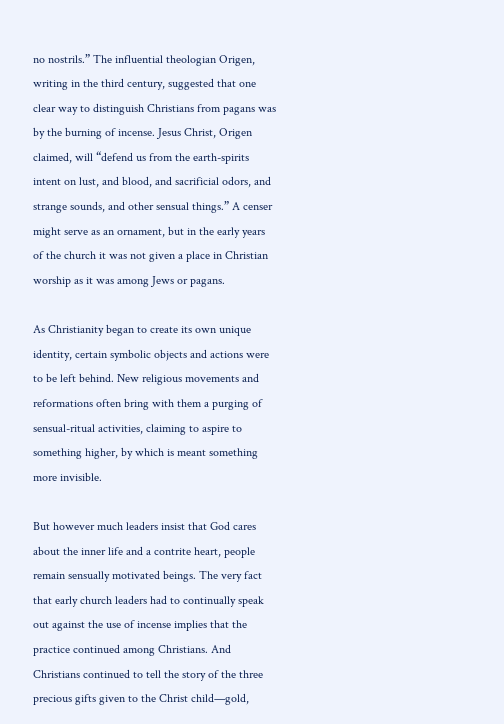no nostrils.” The influential theologian Origen, writing in the third century, suggested that one clear way to distinguish Christians from pagans was by the burning of incense. Jesus Christ, Origen claimed, will “defend us from the earth-spirits intent on lust, and blood, and sacrificial odors, and strange sounds, and other sensual things.” A censer might serve as an ornament, but in the early years of the church it was not given a place in Christian worship as it was among Jews or pagans.

As Christianity began to create its own unique identity, certain symbolic objects and actions were to be left behind. New religious movements and reformations often bring with them a purging of sensual-ritual activities, claiming to aspire to something higher, by which is meant something more invisible.

But however much leaders insist that God cares about the inner life and a contrite heart, people remain sensually motivated beings. The very fact that early church leaders had to continually speak out against the use of incense implies that the practice continued among Christians. And Christians continued to tell the story of the three precious gifts given to the Christ child—gold,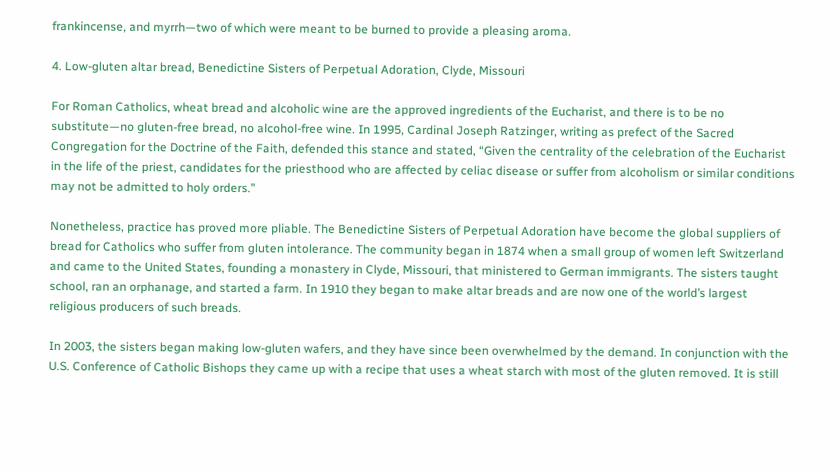frankincense, and myrrh—two of which were meant to be burned to provide a pleasing aroma.

4. Low-gluten altar bread, Benedictine Sisters of Perpetual Adoration, Clyde, Missouri

For Roman Catholics, wheat bread and alcoholic wine are the approved ingredients of the Eucharist, and there is to be no substitute—no gluten-free bread, no alcohol-free wine. In 1995, Cardinal Joseph Ratzinger, writing as prefect of the Sacred Congregation for the Doctrine of the Faith, defended this stance and stated, “Given the centrality of the celebration of the Eucharist in the life of the priest, candidates for the priesthood who are affected by celiac disease or suffer from alcoholism or similar conditions may not be admitted to holy orders.”

Nonetheless, practice has proved more pliable. The Benedictine Sisters of Perpetual Adoration have become the global suppliers of bread for Catholics who suffer from gluten intolerance. The community began in 1874 when a small group of women left Switzerland and came to the United States, founding a monastery in Clyde, Missouri, that ministered to German immigrants. The sisters taught school, ran an orphanage, and started a farm. In 1910 they began to make altar breads and are now one of the world’s largest religious producers of such breads.

In 2003, the sisters began making low-gluten wafers, and they have since been overwhelmed by the demand. In conjunction with the U.S. Conference of Catholic Bishops they came up with a recipe that uses a wheat starch with most of the gluten removed. It is still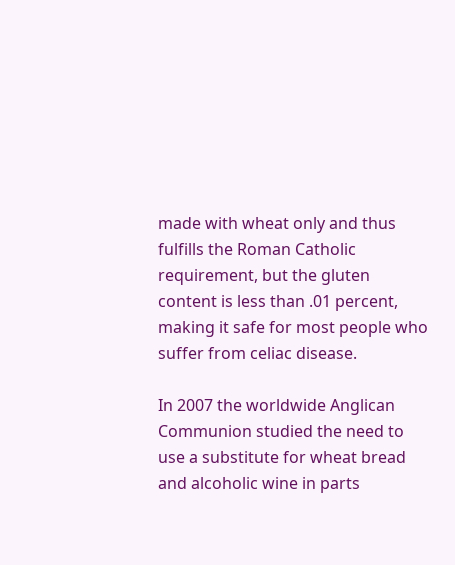made with wheat only and thus fulfills the Roman Catholic requirement, but the gluten content is less than .01 percent, making it safe for most people who suffer from celiac disease.

In 2007 the worldwide Anglican Communion studied the need to use a substitute for wheat bread and alcoholic wine in parts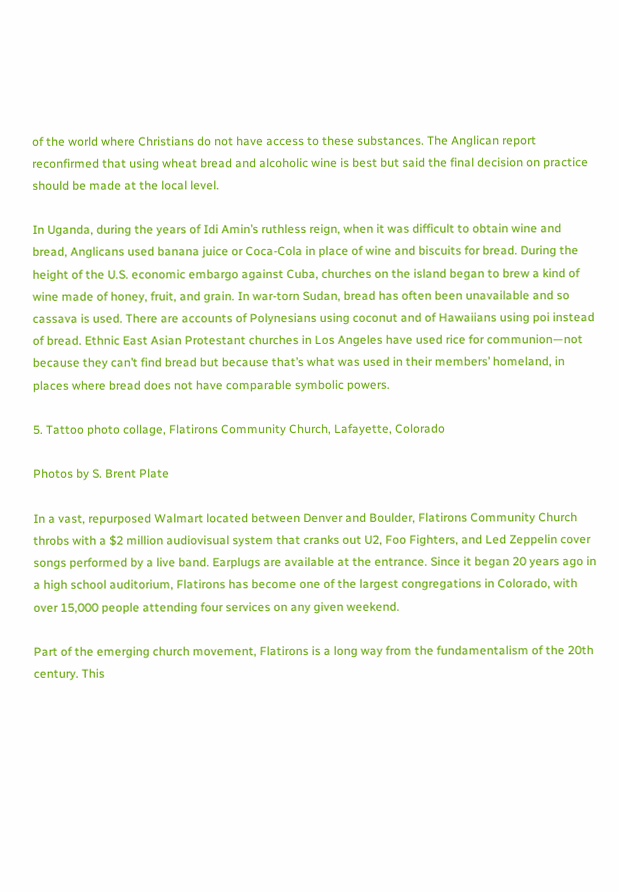of the world where Christians do not have access to these substances. The Anglican report reconfirmed that using wheat bread and alcoholic wine is best but said the final decision on practice should be made at the local level.

In Uganda, during the years of Idi Amin’s ruthless reign, when it was difficult to obtain wine and bread, Anglicans used banana juice or Coca-Cola in place of wine and biscuits for bread. During the height of the U.S. economic embargo against Cuba, churches on the island began to brew a kind of wine made of honey, fruit, and grain. In war-torn Sudan, bread has often been unavailable and so cassava is used. There are accounts of Polynesians using coconut and of Hawaiians using poi instead of bread. Ethnic East Asian Protestant churches in Los Angeles have used rice for communion—not because they can’t find bread but because that’s what was used in their members’ homeland, in places where bread does not have comparable symbolic powers.

5. Tattoo photo collage, Flatirons Community Church, Lafayette, Colorado

Photos by S. Brent Plate

In a vast, repurposed Walmart located between Denver and Boulder, Flatirons Community Church throbs with a $2 million audiovisual system that cranks out U2, Foo Fighters, and Led Zeppelin cover songs performed by a live band. Earplugs are available at the entrance. Since it began 20 years ago in a high school auditorium, Flatirons has become one of the largest congregations in Colorado, with over 15,000 people attending four services on any given weekend.

Part of the emerging church movement, Flatirons is a long way from the fundamentalism of the 20th century. This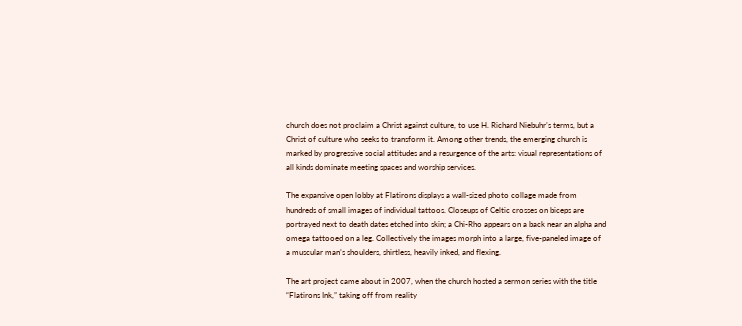church does not proclaim a Christ against culture, to use H. Richard Niebuhr’s terms, but a Christ of culture who seeks to transform it. Among other trends, the emerging church is marked by progressive social attitudes and a resurgence of the arts: visual representations of all kinds dominate meeting spaces and worship services.

The expansive open lobby at Flatirons displays a wall-sized photo collage made from hundreds of small images of individual tattoos. Closeups of Celtic crosses on biceps are portrayed next to death dates etched into skin; a Chi-Rho appears on a back near an alpha and omega tattooed on a leg. Collectively the images morph into a large, five-paneled image of a muscular man’s shoulders, shirtless, heavily inked, and flexing.

The art project came about in 2007, when the church hosted a sermon series with the title “Flatirons Ink,” taking off from reality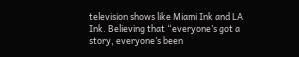television shows like Miami Ink and LA Ink. Believing that “everyone’s got a story, everyone’s been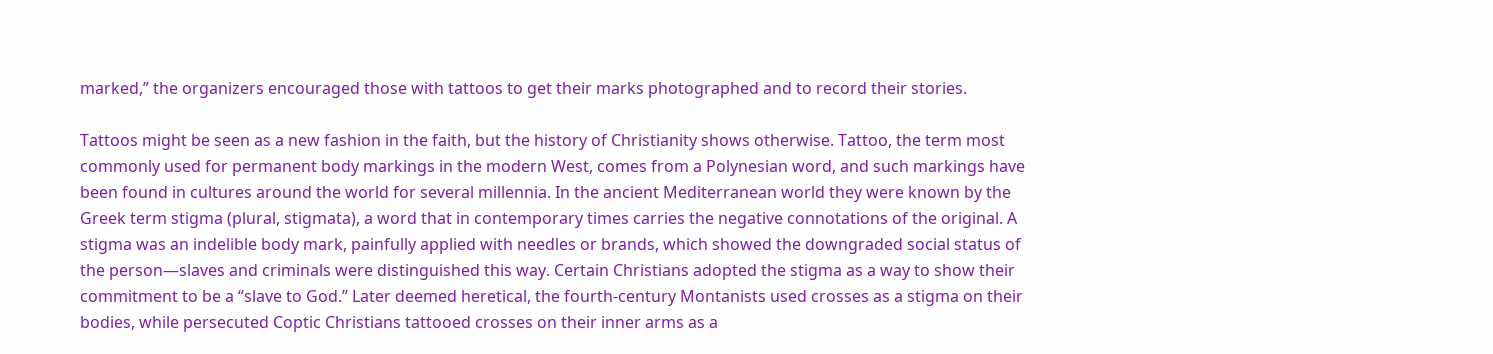marked,” the organizers encouraged those with tattoos to get their marks photographed and to record their stories.

Tattoos might be seen as a new fashion in the faith, but the history of Christianity shows otherwise. Tattoo, the term most commonly used for permanent body markings in the modern West, comes from a Polynesian word, and such markings have been found in cultures around the world for several millennia. In the ancient Mediterranean world they were known by the Greek term stigma (plural, stigmata), a word that in contemporary times carries the negative connotations of the original. A stigma was an indelible body mark, painfully applied with needles or brands, which showed the downgraded social status of the person—slaves and criminals were distinguished this way. Certain Christians adopted the stigma as a way to show their commitment to be a “slave to God.” Later deemed heretical, the fourth-century Montanists used crosses as a stigma on their bodies, while persecuted Coptic Christians tattooed crosses on their inner arms as a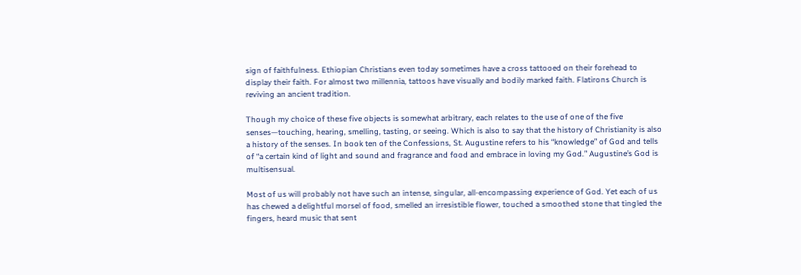sign of faithfulness. Ethiopian Christians even today sometimes have a cross tattooed on their forehead to display their faith. For almost two millennia, tattoos have visually and bodily marked faith. Flatirons Church is reviving an ancient tradition.

Though my choice of these five objects is somewhat arbitrary, each relates to the use of one of the five senses—touching, hearing, smelling, tasting, or seeing. Which is also to say that the history of Christianity is also a history of the senses. In book ten of the Confessions, St. Augustine refers to his “knowledge” of God and tells of “a certain kind of light and sound and fragrance and food and embrace in loving my God.” Augustine’s God is multisensual.

Most of us will probably not have such an intense, singular, all-encompassing experience of God. Yet each of us has chewed a delightful morsel of food, smelled an irresistible flower, touched a smoothed stone that tingled the fingers, heard music that sent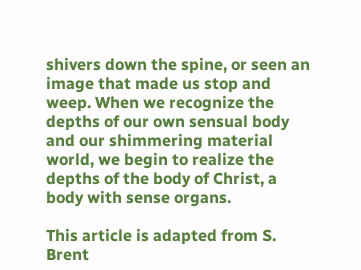shivers down the spine, or seen an image that made us stop and weep. When we recognize the depths of our own sensual body and our shimmering material world, we begin to realize the depths of the body of Christ, a body with sense organs.

This article is adapted from S. Brent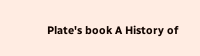Plate's book A History of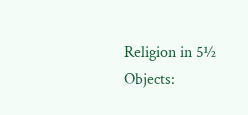Religion in 5½ Objects: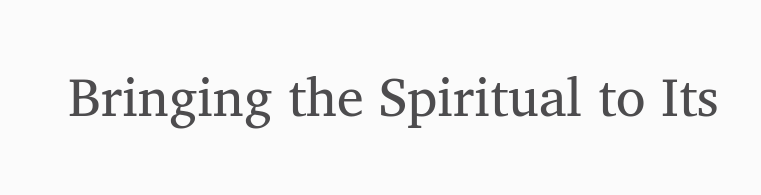Bringing the Spiritual to Its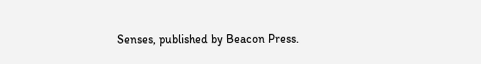Senses, published by Beacon Press.